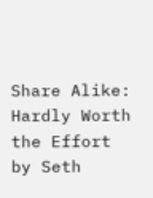Share Alike: Hardly Worth the Effort by Seth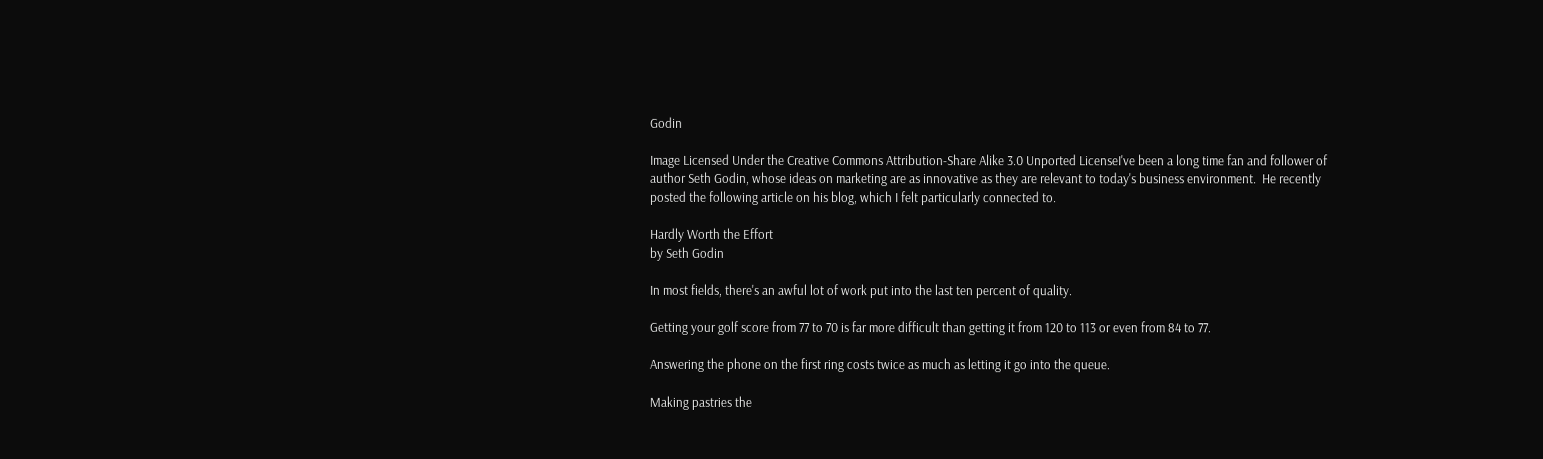Godin

Image Licensed Under the Creative Commons Attribution-Share Alike 3.0 Unported LicenseI've been a long time fan and follower of author Seth Godin, whose ideas on marketing are as innovative as they are relevant to today's business environment.  He recently posted the following article on his blog, which I felt particularly connected to.

Hardly Worth the Effort
by Seth Godin

In most fields, there's an awful lot of work put into the last ten percent of quality.

Getting your golf score from 77 to 70 is far more difficult than getting it from 120 to 113 or even from 84 to 77.

Answering the phone on the first ring costs twice as much as letting it go into the queue.

Making pastries the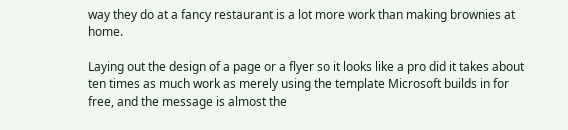way they do at a fancy restaurant is a lot more work than making brownies at home.

Laying out the design of a page or a flyer so it looks like a pro did it takes about ten times as much work as merely using the template Microsoft builds in for free, and the message is almost the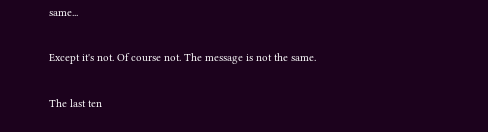same...

Except it's not. Of course not. The message is not the same.

The last ten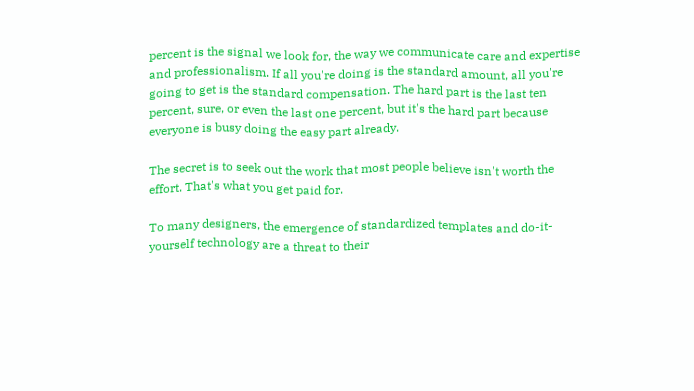percent is the signal we look for, the way we communicate care and expertise and professionalism. If all you're doing is the standard amount, all you're going to get is the standard compensation. The hard part is the last ten percent, sure, or even the last one percent, but it's the hard part because everyone is busy doing the easy part already.

The secret is to seek out the work that most people believe isn't worth the effort. That's what you get paid for.

To many designers, the emergence of standardized templates and do-it-yourself technology are a threat to their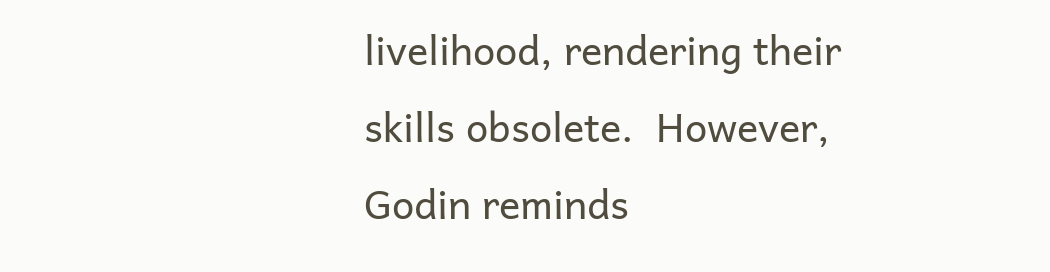livelihood, rendering their skills obsolete.  However, Godin reminds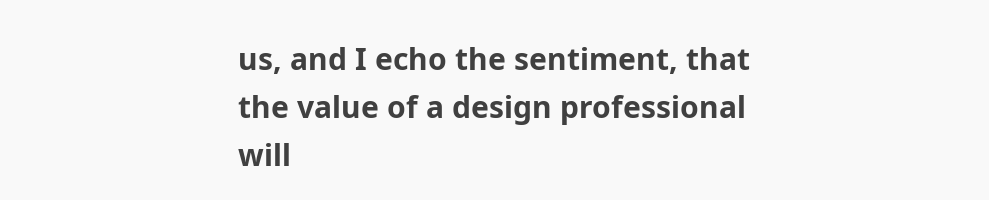us, and I echo the sentiment, that the value of a design professional will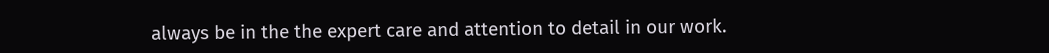always be in the the expert care and attention to detail in our work.